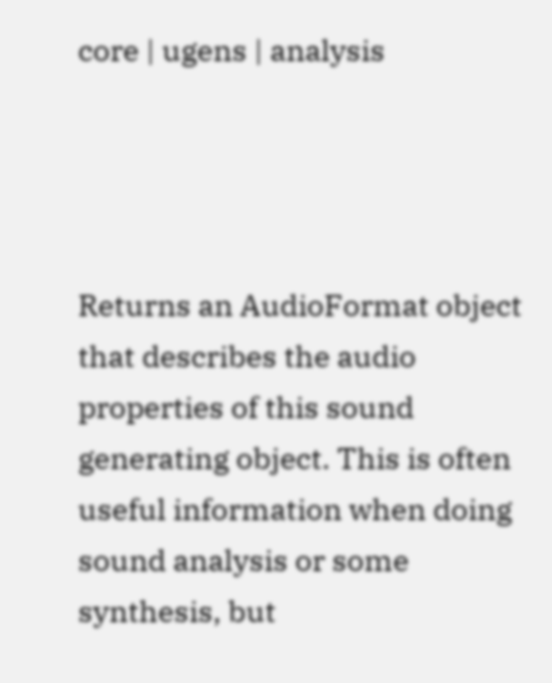core | ugens | analysis




Returns an AudioFormat object that describes the audio properties of this sound generating object. This is often useful information when doing sound analysis or some synthesis, but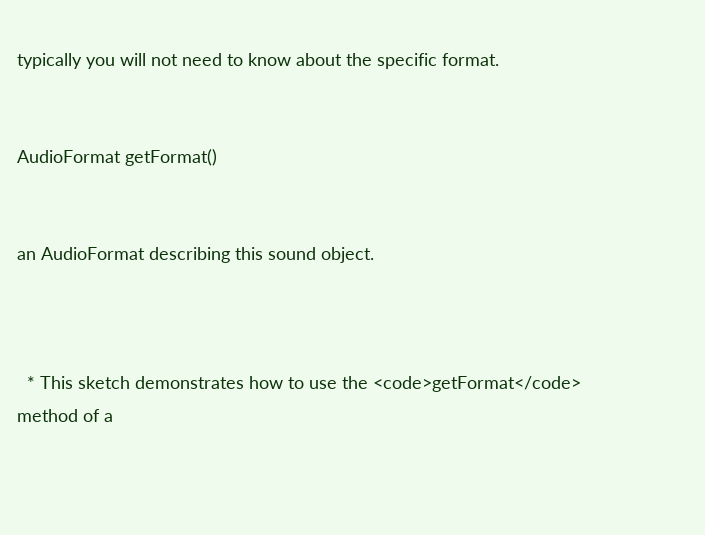typically you will not need to know about the specific format.


AudioFormat getFormat()


an AudioFormat describing this sound object.



  * This sketch demonstrates how to use the <code>getFormat</code> method of a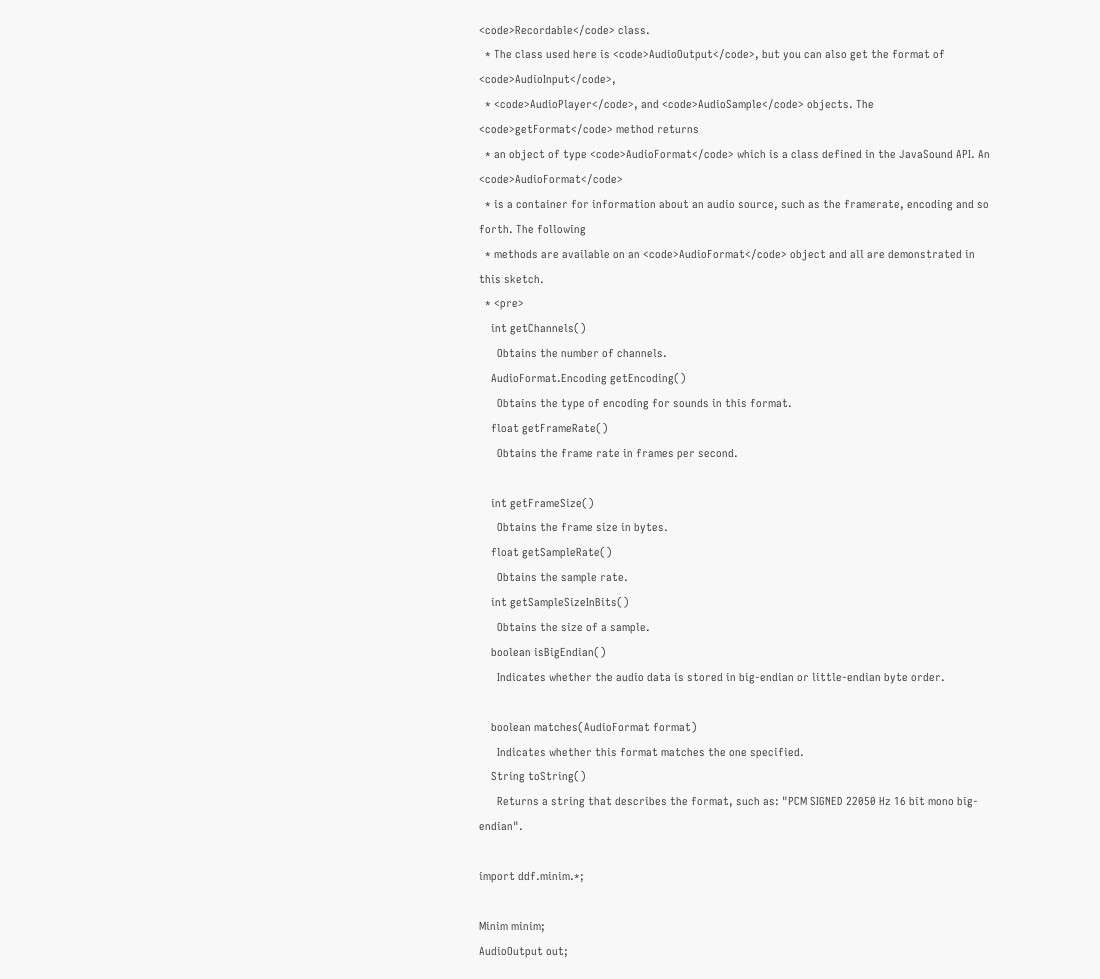<code>Recordable</code> class.
  * The class used here is <code>AudioOutput</code>, but you can also get the format of <code>AudioInput</code>,
  * <code>AudioPlayer</code>, and <code>AudioSample</code> objects. The <code>getFormat</code> method returns
  * an object of type <code>AudioFormat</code> which is a class defined in the JavaSound API. An <code>AudioFormat</code>
  * is a container for information about an audio source, such as the framerate, encoding and so forth. The following
  * methods are available on an <code>AudioFormat</code> object and all are demonstrated in this sketch.
  * <pre>
    int getChannels()
      Obtains the number of channels.
    AudioFormat.Encoding getEncoding()
      Obtains the type of encoding for sounds in this format.
    float getFrameRate()
      Obtains the frame rate in frames per second.

    int getFrameSize()
      Obtains the frame size in bytes.
    float getSampleRate()
      Obtains the sample rate.
    int getSampleSizeInBits()
      Obtains the size of a sample.
    boolean isBigEndian()
      Indicates whether the audio data is stored in big-endian or little-endian byte order.

    boolean matches(AudioFormat format)
      Indicates whether this format matches the one specified.
    String toString()
      Returns a string that describes the format, such as: "PCM SIGNED 22050 Hz 16 bit mono big-endian".

import ddf.minim.*;

Minim minim;
AudioOutput out;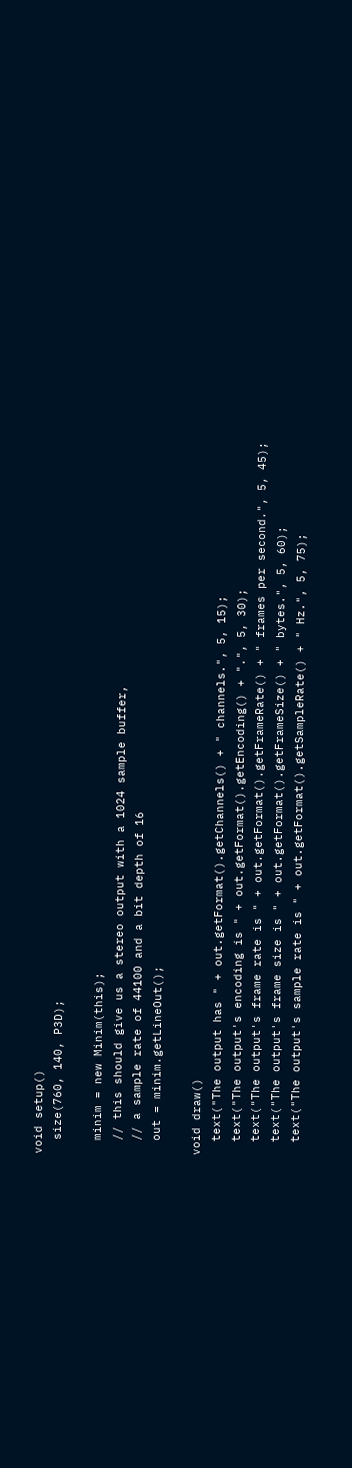void setup()
  size(760, 140, P3D);

  minim = new Minim(this);
  // this should give us a stereo output with a 1024 sample buffer,
  // a sample rate of 44100 and a bit depth of 16
  out = minim.getLineOut();

void draw()
  text("The output has " + out.getFormat().getChannels() + " channels.", 5, 15);
  text("The output's encoding is " + out.getFormat().getEncoding() + ".", 5, 30);
  text("The output's frame rate is " + out.getFormat().getFrameRate() + " frames per second.", 5, 45);
  text("The output's frame size is " + out.getFormat().getFrameSize() + " bytes.", 5, 60);
  text("The output's sample rate is " + out.getFormat().getSampleRate() + " Hz.", 5, 75);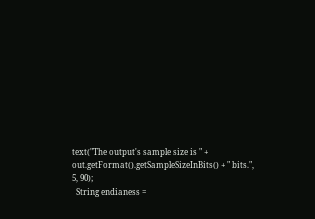text("The output's sample size is " + out.getFormat().getSampleSizeInBits() + " bits.", 5, 90);
  String endianess =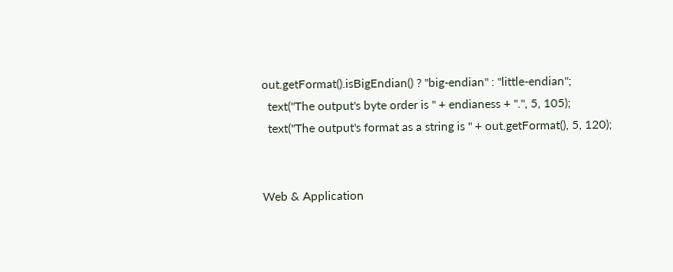out.getFormat().isBigEndian() ? "big-endian" : "little-endian";
  text("The output's byte order is " + endianess + ".", 5, 105);
  text("The output's format as a string is " + out.getFormat(), 5, 120);


Web & Application